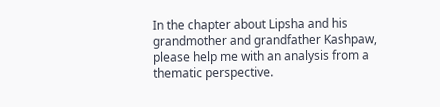In the chapter about Lipsha and his grandmother and grandfather Kashpaw, please help me with an analysis from a thematic perspective.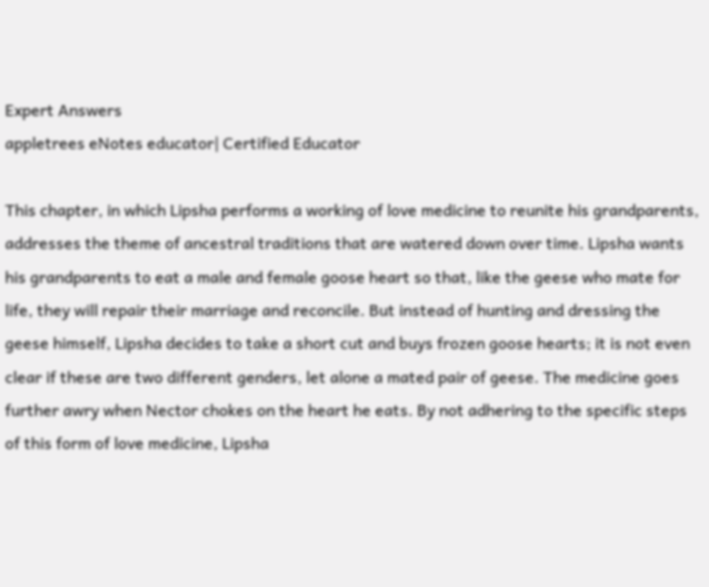Expert Answers
appletrees eNotes educator| Certified Educator

This chapter, in which Lipsha performs a working of love medicine to reunite his grandparents, addresses the theme of ancestral traditions that are watered down over time. Lipsha wants his grandparents to eat a male and female goose heart so that, like the geese who mate for life, they will repair their marriage and reconcile. But instead of hunting and dressing the geese himself, Lipsha decides to take a short cut and buys frozen goose hearts; it is not even clear if these are two different genders, let alone a mated pair of geese. The medicine goes further awry when Nector chokes on the heart he eats. By not adhering to the specific steps of this form of love medicine, Lipsha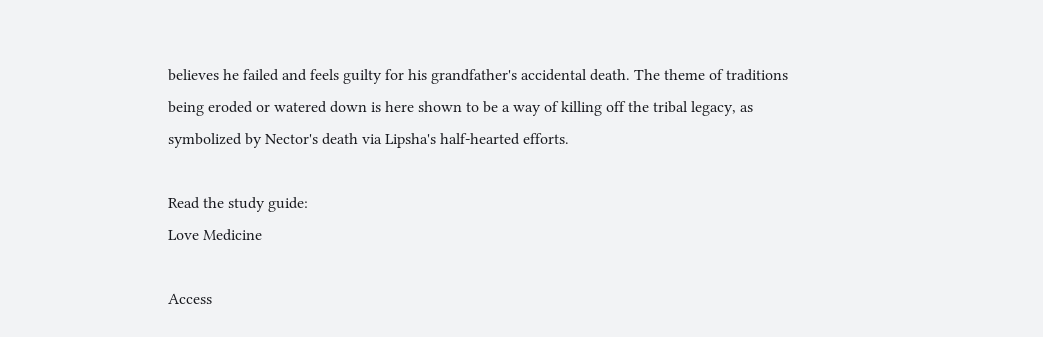believes he failed and feels guilty for his grandfather's accidental death. The theme of traditions being eroded or watered down is here shown to be a way of killing off the tribal legacy, as symbolized by Nector's death via Lipsha's half-hearted efforts.

Read the study guide:
Love Medicine

Access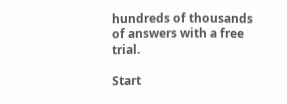hundreds of thousands of answers with a free trial.

Start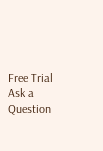Free Trial
Ask a Question